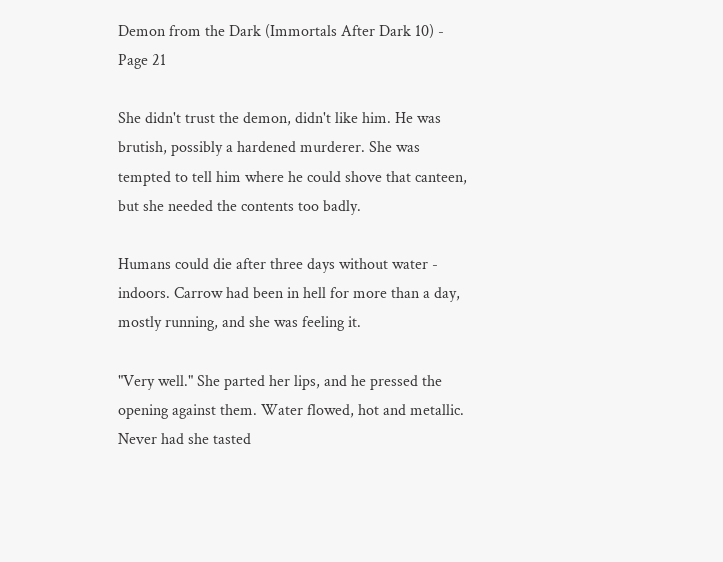Demon from the Dark (Immortals After Dark 10) - Page 21

She didn't trust the demon, didn't like him. He was brutish, possibly a hardened murderer. She was tempted to tell him where he could shove that canteen, but she needed the contents too badly.

Humans could die after three days without water - indoors. Carrow had been in hell for more than a day, mostly running, and she was feeling it.

"Very well." She parted her lips, and he pressed the opening against them. Water flowed, hot and metallic. Never had she tasted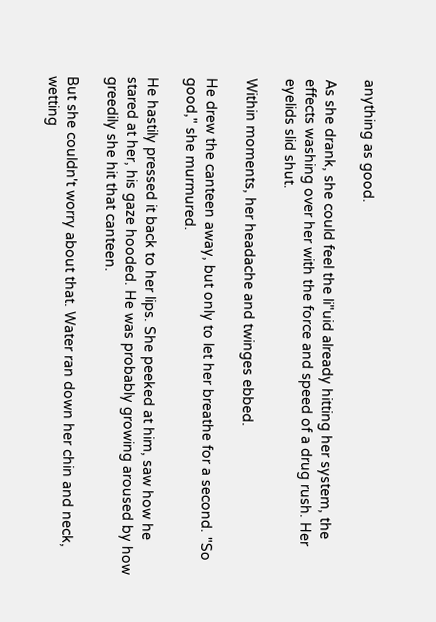anything as good.

As she drank, she could feel the li"uid already hitting her system, the effects washing over her with the force and speed of a drug rush. Her eyelids slid shut.

Within moments, her headache and twinges ebbed.

He drew the canteen away, but only to let her breathe for a second. "So good," she murmured.

He hastily pressed it back to her lips. She peeked at him, saw how he stared at her, his gaze hooded. He was probably growing aroused by how greedily she hit that canteen.

But she couldn't worry about that. Water ran down her chin and neck, wetting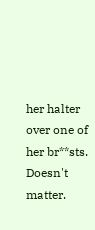her halter over one of her br**sts. Doesn't matter.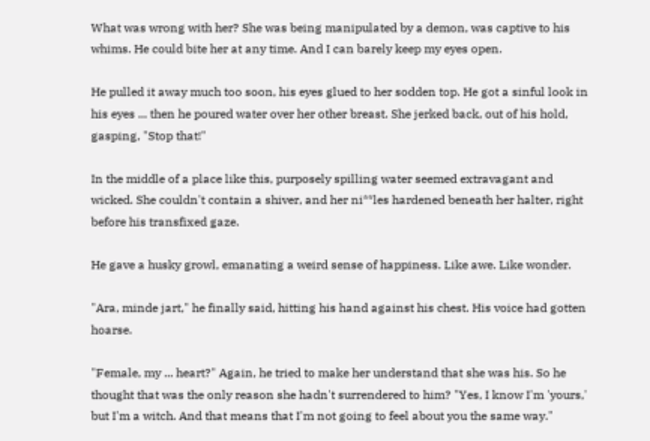What was wrong with her? She was being manipulated by a demon, was captive to his whims. He could bite her at any time. And I can barely keep my eyes open.

He pulled it away much too soon, his eyes glued to her sodden top. He got a sinful look in his eyes ... then he poured water over her other breast. She jerked back, out of his hold, gasping, "Stop that!"

In the middle of a place like this, purposely spilling water seemed extravagant and wicked. She couldn't contain a shiver, and her ni**les hardened beneath her halter, right before his transfixed gaze.

He gave a husky growl, emanating a weird sense of happiness. Like awe. Like wonder.

"Ara, minde jart," he finally said, hitting his hand against his chest. His voice had gotten hoarse.

"Female, my ... heart?" Again, he tried to make her understand that she was his. So he thought that was the only reason she hadn't surrendered to him? "Yes, I know I'm 'yours,' but I'm a witch. And that means that I'm not going to feel about you the same way."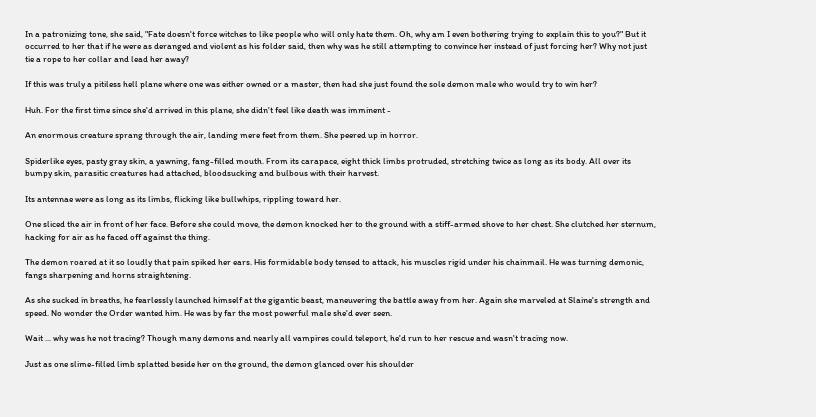In a patronizing tone, she said, "Fate doesn't force witches to like people who will only hate them. Oh, why am I even bothering trying to explain this to you?" But it occurred to her that if he were as deranged and violent as his folder said, then why was he still attempting to convince her instead of just forcing her? Why not just tie a rope to her collar and lead her away?

If this was truly a pitiless hell plane where one was either owned or a master, then had she just found the sole demon male who would try to win her?

Huh. For the first time since she'd arrived in this plane, she didn't feel like death was imminent -

An enormous creature sprang through the air, landing mere feet from them. She peered up in horror.

Spiderlike eyes, pasty gray skin, a yawning, fang-filled mouth. From its carapace, eight thick limbs protruded, stretching twice as long as its body. All over its bumpy skin, parasitic creatures had attached, bloodsucking and bulbous with their harvest.

Its antennae were as long as its limbs, flicking like bullwhips, rippling toward her.

One sliced the air in front of her face. Before she could move, the demon knocked her to the ground with a stiff-armed shove to her chest. She clutched her sternum, hacking for air as he faced off against the thing.

The demon roared at it so loudly that pain spiked her ears. His formidable body tensed to attack, his muscles rigid under his chainmail. He was turning demonic, fangs sharpening and horns straightening.

As she sucked in breaths, he fearlessly launched himself at the gigantic beast, maneuvering the battle away from her. Again she marveled at Slaine's strength and speed. No wonder the Order wanted him. He was by far the most powerful male she'd ever seen.

Wait ... why was he not tracing? Though many demons and nearly all vampires could teleport, he'd run to her rescue and wasn't tracing now.

Just as one slime-filled limb splatted beside her on the ground, the demon glanced over his shoulder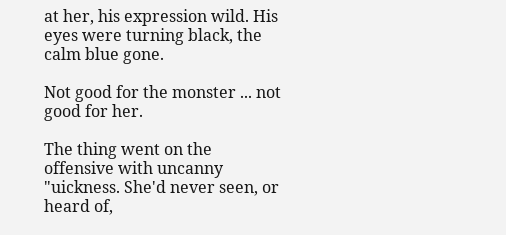at her, his expression wild. His eyes were turning black, the calm blue gone.

Not good for the monster ... not good for her.

The thing went on the offensive with uncanny "uickness. She'd never seen, or heard of,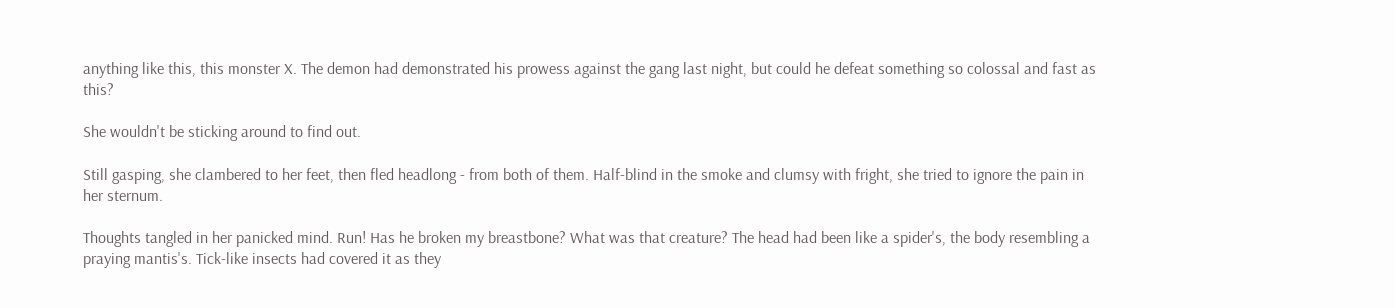anything like this, this monster X. The demon had demonstrated his prowess against the gang last night, but could he defeat something so colossal and fast as this?

She wouldn't be sticking around to find out.

Still gasping, she clambered to her feet, then fled headlong - from both of them. Half-blind in the smoke and clumsy with fright, she tried to ignore the pain in her sternum.

Thoughts tangled in her panicked mind. Run! Has he broken my breastbone? What was that creature? The head had been like a spider's, the body resembling a praying mantis's. Tick-like insects had covered it as they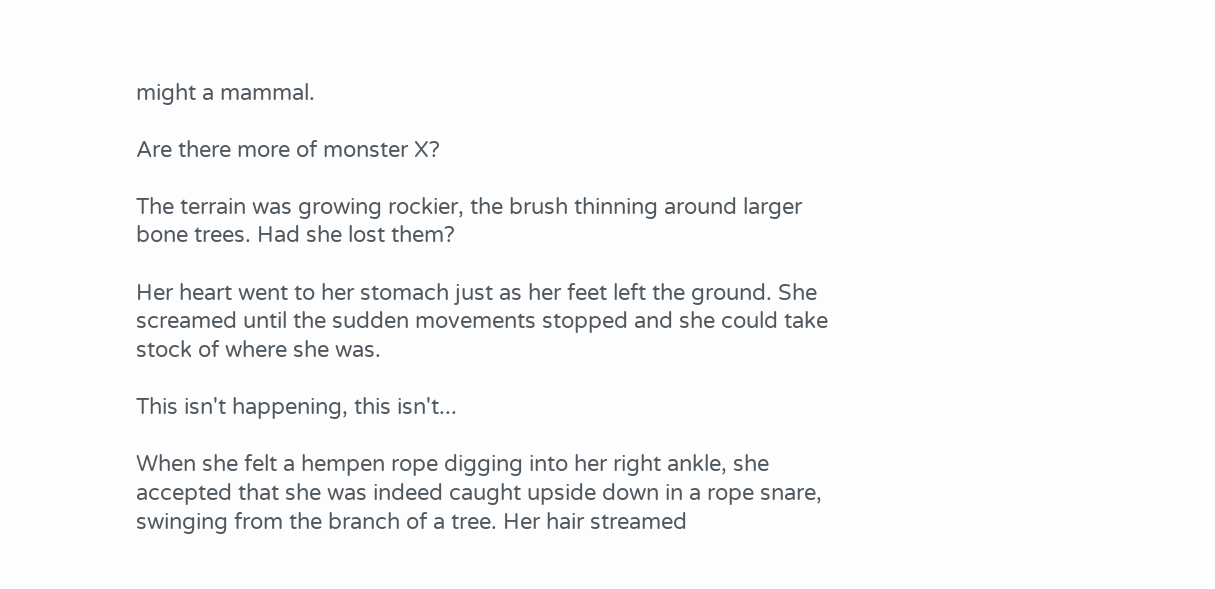might a mammal.

Are there more of monster X?

The terrain was growing rockier, the brush thinning around larger bone trees. Had she lost them?

Her heart went to her stomach just as her feet left the ground. She screamed until the sudden movements stopped and she could take stock of where she was.

This isn't happening, this isn't...

When she felt a hempen rope digging into her right ankle, she accepted that she was indeed caught upside down in a rope snare, swinging from the branch of a tree. Her hair streamed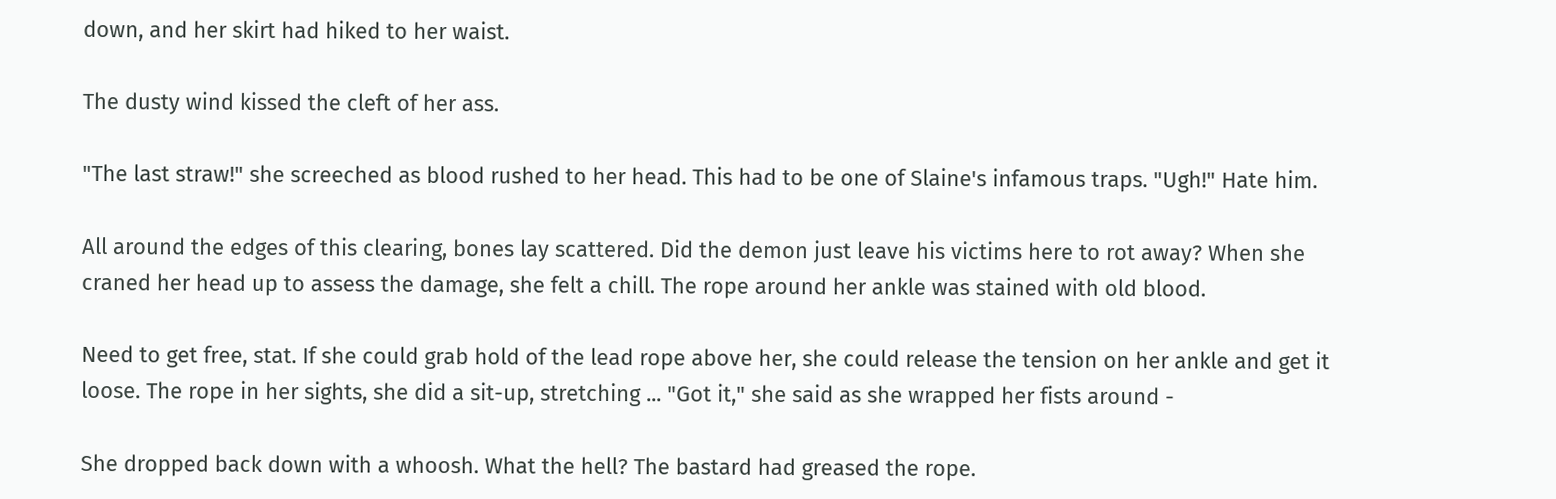down, and her skirt had hiked to her waist.

The dusty wind kissed the cleft of her ass.

"The last straw!" she screeched as blood rushed to her head. This had to be one of Slaine's infamous traps. "Ugh!" Hate him.

All around the edges of this clearing, bones lay scattered. Did the demon just leave his victims here to rot away? When she craned her head up to assess the damage, she felt a chill. The rope around her ankle was stained with old blood.

Need to get free, stat. If she could grab hold of the lead rope above her, she could release the tension on her ankle and get it loose. The rope in her sights, she did a sit-up, stretching ... "Got it," she said as she wrapped her fists around -

She dropped back down with a whoosh. What the hell? The bastard had greased the rope.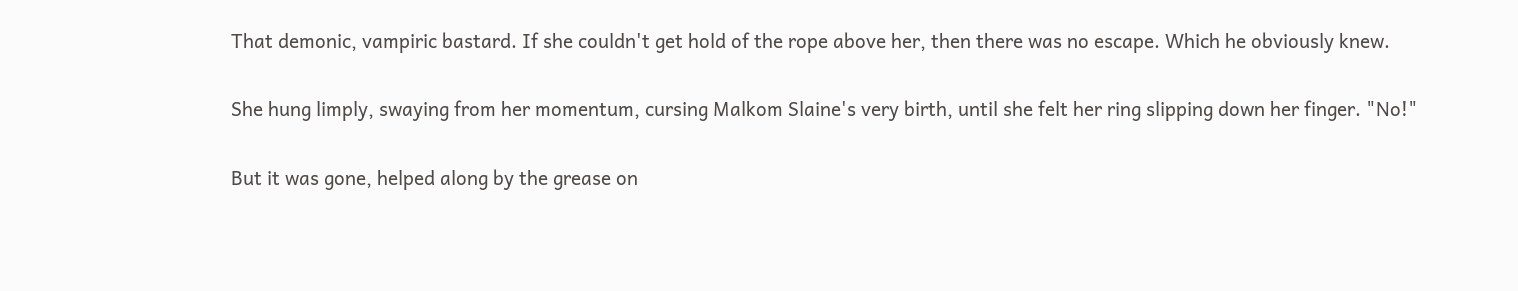That demonic, vampiric bastard. If she couldn't get hold of the rope above her, then there was no escape. Which he obviously knew.

She hung limply, swaying from her momentum, cursing Malkom Slaine's very birth, until she felt her ring slipping down her finger. "No!"

But it was gone, helped along by the grease on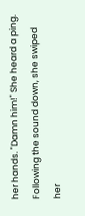her hands. "Damn him!" She heard a ping. Following the sound down, she swiped her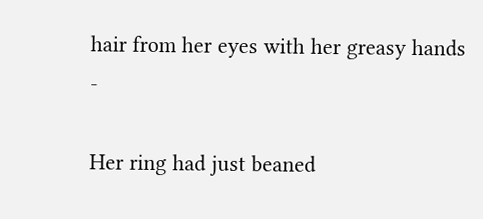hair from her eyes with her greasy hands -

Her ring had just beaned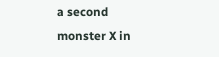a second monster X in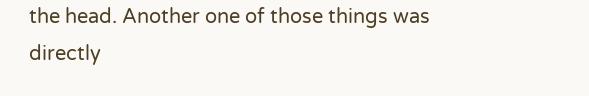the head. Another one of those things was directly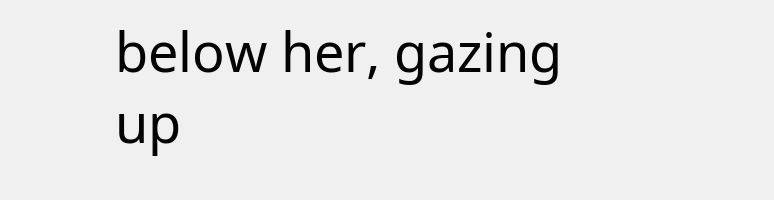below her, gazing up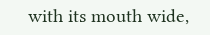with its mouth wide,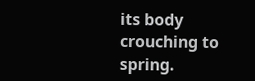its body crouching to spring.